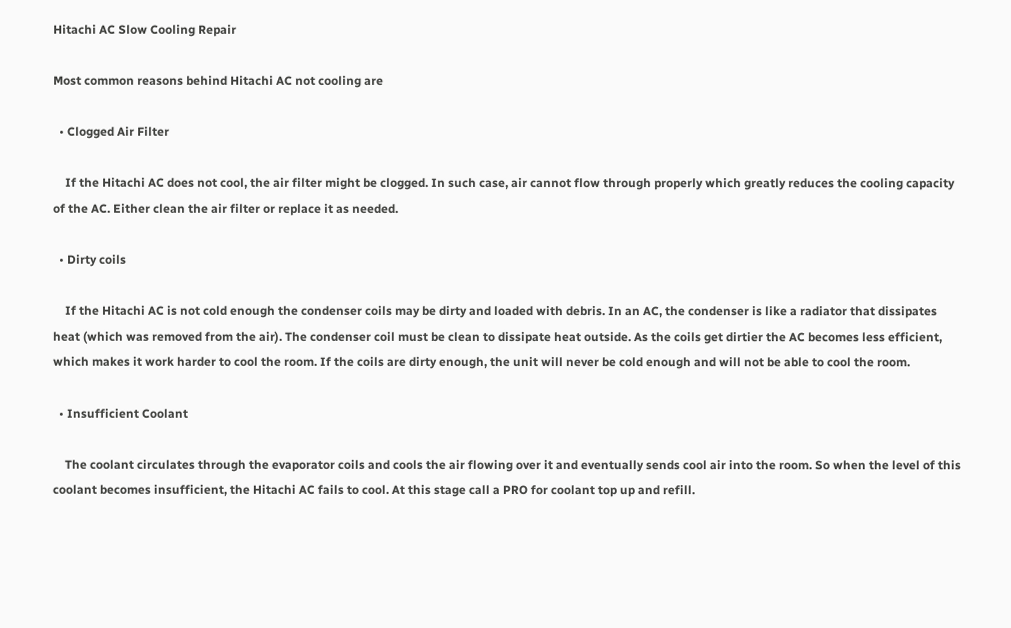Hitachi AC Slow Cooling Repair

Most common reasons behind Hitachi AC not cooling are

  • Clogged Air Filter

    If the Hitachi AC does not cool, the air filter might be clogged. In such case, air cannot flow through properly which greatly reduces the cooling capacity of the AC. Either clean the air filter or replace it as needed.

  • Dirty coils

    If the Hitachi AC is not cold enough the condenser coils may be dirty and loaded with debris. In an AC, the condenser is like a radiator that dissipates heat (which was removed from the air). The condenser coil must be clean to dissipate heat outside. As the coils get dirtier the AC becomes less efficient, which makes it work harder to cool the room. If the coils are dirty enough, the unit will never be cold enough and will not be able to cool the room.

  • Insufficient Coolant

    The coolant circulates through the evaporator coils and cools the air flowing over it and eventually sends cool air into the room. So when the level of this coolant becomes insufficient, the Hitachi AC fails to cool. At this stage call a PRO for coolant top up and refill.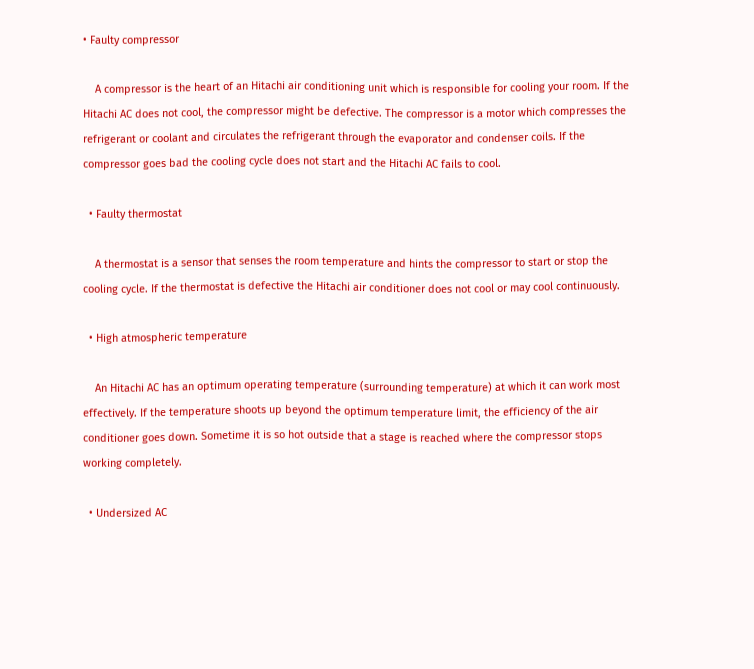• Faulty compressor

    A compressor is the heart of an Hitachi air conditioning unit which is responsible for cooling your room. If the Hitachi AC does not cool, the compressor might be defective. The compressor is a motor which compresses the refrigerant or coolant and circulates the refrigerant through the evaporator and condenser coils. If the compressor goes bad the cooling cycle does not start and the Hitachi AC fails to cool.

  • Faulty thermostat

    A thermostat is a sensor that senses the room temperature and hints the compressor to start or stop the cooling cycle. If the thermostat is defective the Hitachi air conditioner does not cool or may cool continuously.

  • High atmospheric temperature

    An Hitachi AC has an optimum operating temperature (surrounding temperature) at which it can work most effectively. If the temperature shoots up beyond the optimum temperature limit, the efficiency of the air conditioner goes down. Sometime it is so hot outside that a stage is reached where the compressor stops working completely.

  • Undersized AC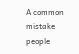A common mistake people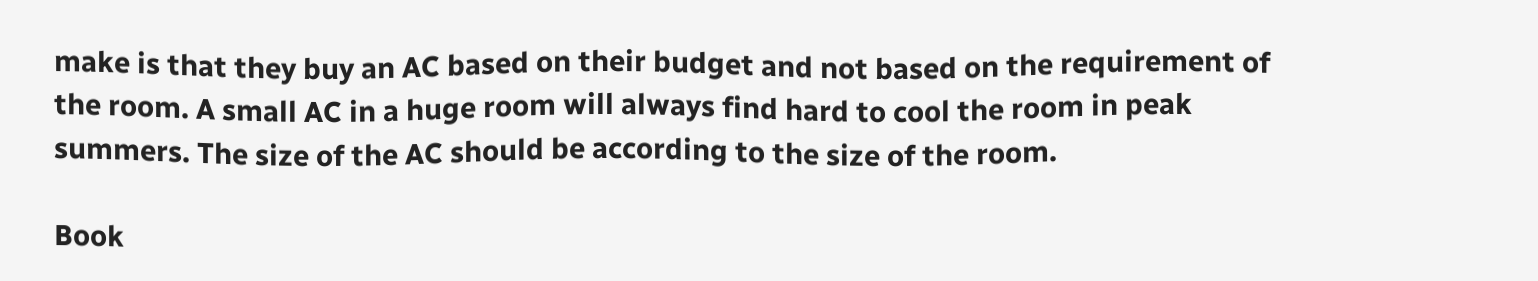make is that they buy an AC based on their budget and not based on the requirement of the room. A small AC in a huge room will always find hard to cool the room in peak summers. The size of the AC should be according to the size of the room.

Book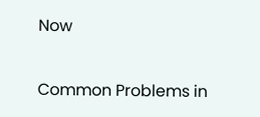Now

Common Problems in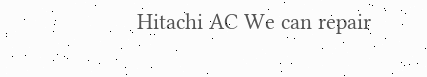Hitachi AC We can repair